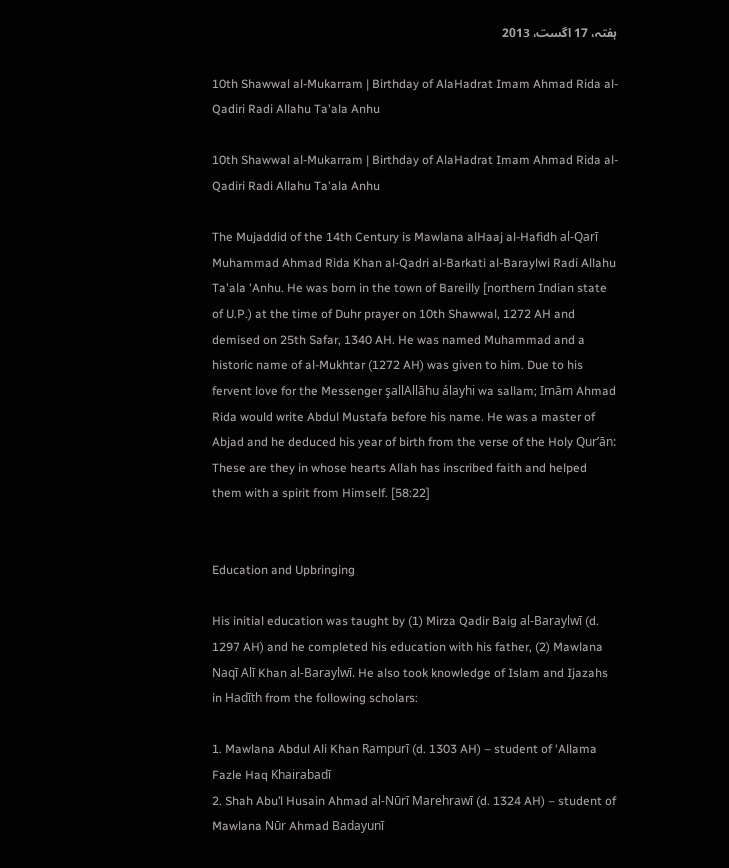ہفتہ، 17 اگست، 2013

10th Shawwal al-Mukarram | Birthday of AlaHadrat Imam Ahmad Rida al-Qadiri Radi Allahu Ta'ala Anhu

10th Shawwal al-Mukarram | Birthday of AlaHadrat Imam Ahmad Rida al-Qadiri Radi Allahu Ta'ala Anhu

The Mujaddid of the 14th Century is Mawlana alHaaj al-Hafidh al-Qarī Muhammad Ahmad Rida Khan al-Qadri al-Barkati al-Baraylwi Radi Allahu Ta'ala 'Anhu. He was born in the town of Bareilly [northern Indian state of U.P.) at the time of Duhr prayer on 10th Shawwal, 1272 AH and demised on 25th Safar, 1340 AH. He was named Muhammad and a historic name of al-Mukhtar (1272 AH) was given to him. Due to his fervent love for the Messenger şallAllāhu álayhi wa sallam; Imām Ahmad Rida would write Abdul Mustafa before his name. He was a master of Abjad and he deduced his year of birth from the verse of the Holy Qur’ān: These are they in whose hearts Allah has inscribed faith and helped them with a spirit from Himself. [58:22]


Education and Upbringing

His initial education was taught by (1) Mirza Qadir Baig al-Baraylwī (d. 1297 AH) and he completed his education with his father, (2) Mawlana Naqī Alī Khan al-Baraylwī. He also took knowledge of Islam and Ijazahs in Hadīth from the following scholars:

1. Mawlana Abdul Ali Khan Rampurī (d. 1303 AH) – student of ‘Allama Fazle Haq Khairabadī
2. Shah Abu’l Husain Ahmad al-Nūrī Marehrawī (d. 1324 AH) – student of Mawlana Nūr Ahmad Badayunī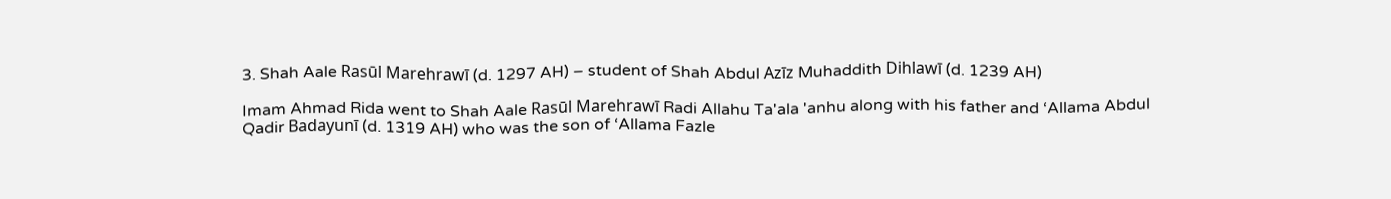3. Shah Aale Rasūl Marehrawī (d. 1297 AH) – student of Shah Abdul Azīz Muhaddith Dihlawī (d. 1239 AH)

Imam Ahmad Rida went to Shah Aale Rasūl Marehrawī Radi Allahu Ta'ala 'anhu along with his father and ‘Allama Abdul Qadir Badayunī (d. 1319 AH) who was the son of ‘Allama Fazle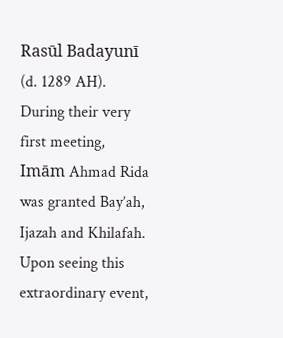Rasūl Badayunī (d. 1289 AH). During their very first meeting, Imām Ahmad Rida was granted Bay’ah, Ijazah and Khilafah. Upon seeing this extraordinary event,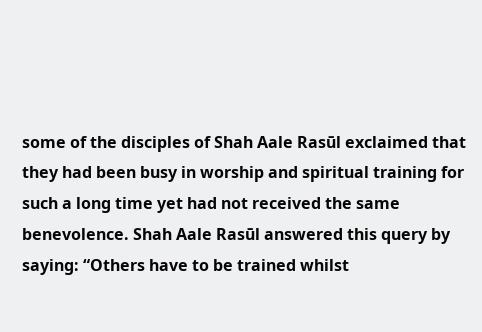some of the disciples of Shah Aale Rasūl exclaimed that they had been busy in worship and spiritual training for such a long time yet had not received the same benevolence. Shah Aale Rasūl answered this query by saying: “Others have to be trained whilst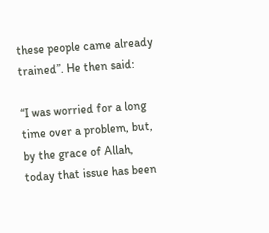these people came already trained”. He then said:

“I was worried for a long time over a problem, but, by the grace of Allah, today that issue has been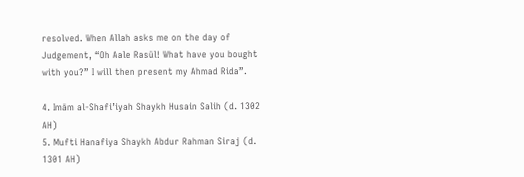resolved. When Allah asks me on the day of Judgement, “Oh Aale Rasūl! What have you bought with you?” I will then present my Ahmad Rida”.

4. Imām al-Shafi’iyah Shaykh Husain Salih (d. 1302 AH)
5. Mufti Hanafiya Shaykh Abdur Rahman Siraj (d. 1301 AH)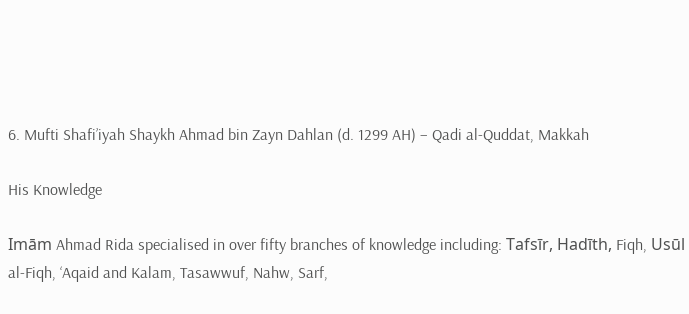6. Mufti Shafi’iyah Shaykh Ahmad bin Zayn Dahlan (d. 1299 AH) – Qadi al-Quddat, Makkah

His Knowledge

Imām Ahmad Rida specialised in over fifty branches of knowledge including: Tafsīr, Hadīth, Fiqh, Usūl al-Fiqh, ‘Aqaid and Kalam, Tasawwuf, Nahw, Sarf,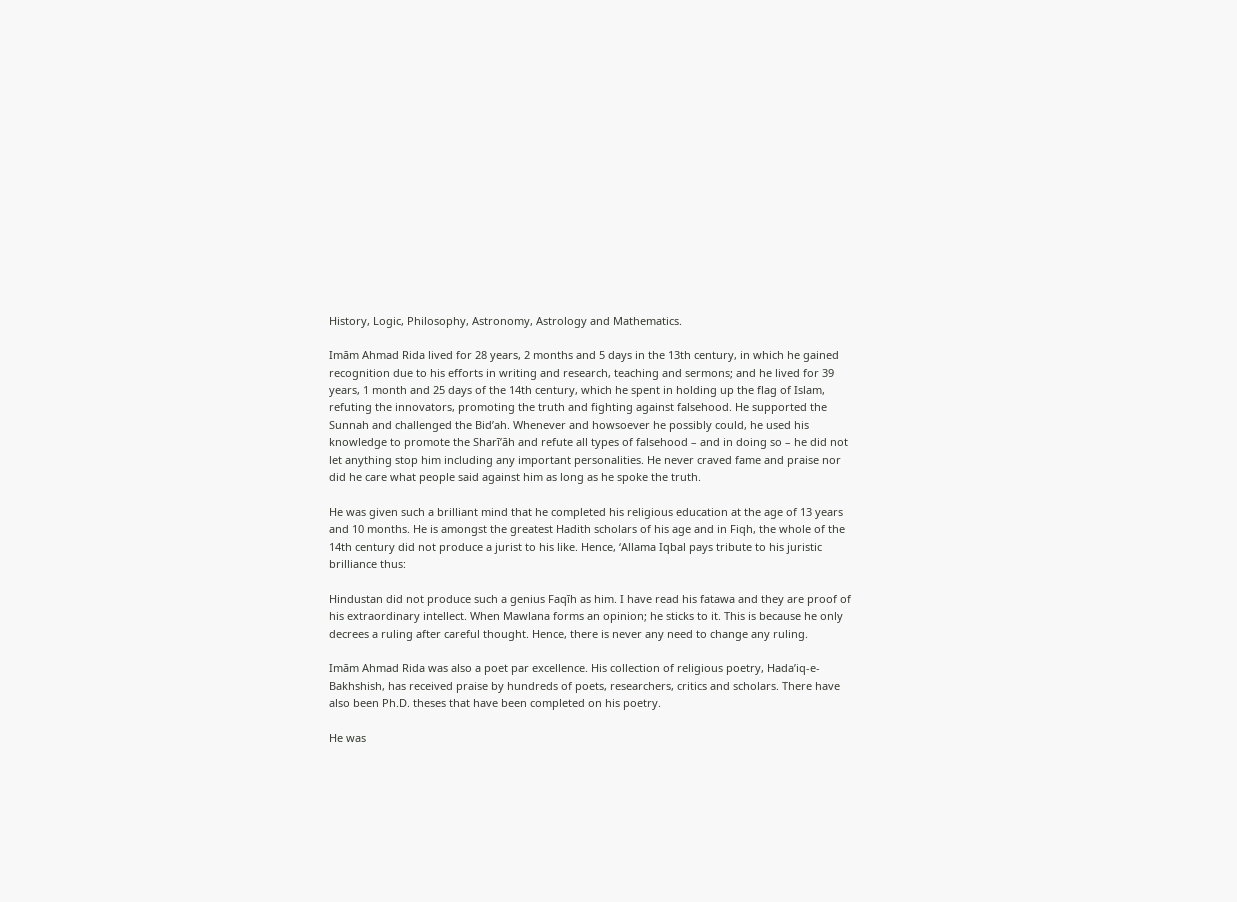History, Logic, Philosophy, Astronomy, Astrology and Mathematics.

Imām Ahmad Rida lived for 28 years, 2 months and 5 days in the 13th century, in which he gained recognition due to his efforts in writing and research, teaching and sermons; and he lived for 39 years, 1 month and 25 days of the 14th century, which he spent in holding up the flag of Islam, refuting the innovators, promoting the truth and fighting against falsehood. He supported the Sunnah and challenged the Bid’ah. Whenever and howsoever he possibly could, he used his knowledge to promote the Sharī’āh and refute all types of falsehood – and in doing so – he did not let anything stop him including any important personalities. He never craved fame and praise nor did he care what people said against him as long as he spoke the truth.

He was given such a brilliant mind that he completed his religious education at the age of 13 years and 10 months. He is amongst the greatest Hadith scholars of his age and in Fiqh, the whole of the 14th century did not produce a jurist to his like. Hence, ‘Allama Iqbal pays tribute to his juristic brilliance thus:

Hindustan did not produce such a genius Faqīh as him. I have read his fatawa and they are proof of his extraordinary intellect. When Mawlana forms an opinion; he sticks to it. This is because he only decrees a ruling after careful thought. Hence, there is never any need to change any ruling.

Imām Ahmad Rida was also a poet par excellence. His collection of religious poetry, Hada’iq-e-Bakhshish, has received praise by hundreds of poets, researchers, critics and scholars. There have also been Ph.D. theses that have been completed on his poetry.

He was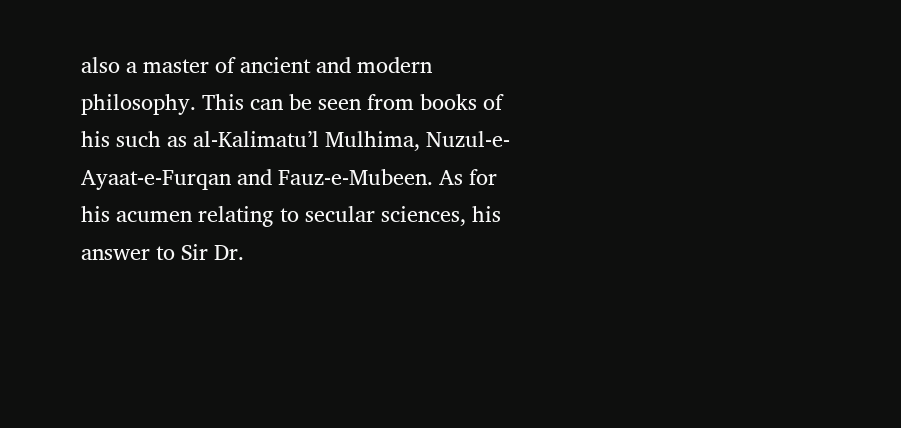also a master of ancient and modern philosophy. This can be seen from books of his such as al-Kalimatu’l Mulhima, Nuzul-e-Ayaat-e-Furqan and Fauz-e-Mubeen. As for his acumen relating to secular sciences, his answer to Sir Dr.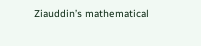Ziauddin’s mathematical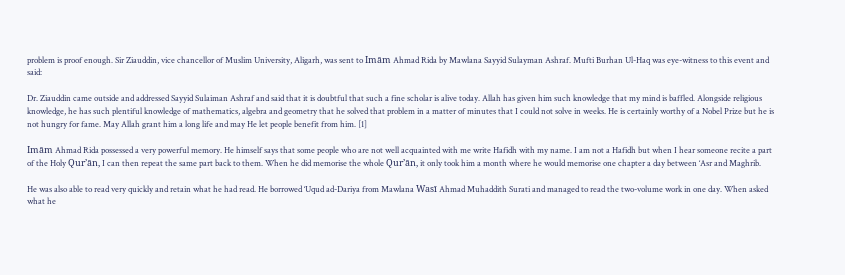problem is proof enough. Sir Ziauddin, vice chancellor of Muslim University, Aligarh, was sent to Imām Ahmad Rida by Mawlana Sayyid Sulayman Ashraf. Mufti Burhan Ul-Haq was eye-witness to this event and said:

Dr. Ziauddin came outside and addressed Sayyid Sulaiman Ashraf and said that it is doubtful that such a fine scholar is alive today. Allah has given him such knowledge that my mind is baffled. Alongside religious knowledge, he has such plentiful knowledge of mathematics, algebra and geometry that he solved that problem in a matter of minutes that I could not solve in weeks. He is certainly worthy of a Nobel Prize but he is not hungry for fame. May Allah grant him a long life and may He let people benefit from him. [1]

Imām Ahmad Rida possessed a very powerful memory. He himself says that some people who are not well acquainted with me write Hafidh with my name. I am not a Hafidh but when I hear someone recite a part of the Holy Qur’ān, I can then repeat the same part back to them. When he did memorise the whole Qur’ān, it only took him a month where he would memorise one chapter a day between ‘Asr and Maghrib.

He was also able to read very quickly and retain what he had read. He borrowed ‘Uqud ad-Dariya from Mawlana Wasī Ahmad Muhaddith Surati and managed to read the two-volume work in one day. When asked what he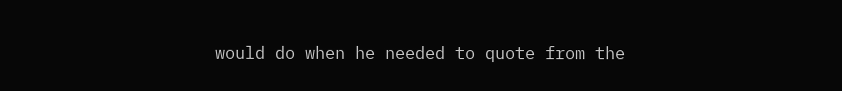would do when he needed to quote from the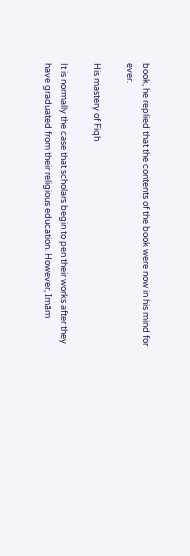book, he replied that the contents of the book were now in his mind for ever.

His mastery of Fiqh

It is normally the case that scholars begin to pen their works after they have graduated from their religious education. However, Imām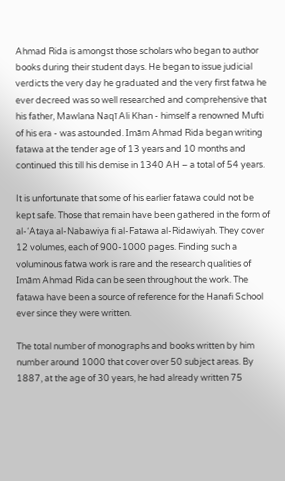Ahmad Rida is amongst those scholars who began to author books during their student days. He began to issue judicial verdicts the very day he graduated and the very first fatwa he ever decreed was so well researched and comprehensive that his father, Mawlana Naqī Ali Khan - himself a renowned Mufti of his era - was astounded. Imām Ahmad Rida began writing fatawa at the tender age of 13 years and 10 months and continued this till his demise in 1340 AH – a total of 54 years.

It is unfortunate that some of his earlier fatawa could not be kept safe. Those that remain have been gathered in the form of al-‘Ataya al-Nabawiya fi al-Fatawa al-Ridawiyah. They cover 12 volumes, each of 900-1000 pages. Finding such a voluminous fatwa work is rare and the research qualities of Imām Ahmad Rida can be seen throughout the work. The fatawa have been a source of reference for the Hanafi School ever since they were written.

The total number of monographs and books written by him number around 1000 that cover over 50 subject areas. By 1887, at the age of 30 years, he had already written 75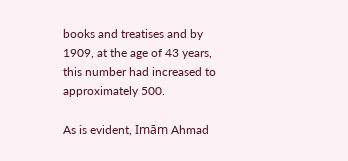books and treatises and by 1909, at the age of 43 years, this number had increased to approximately 500.

As is evident, Imām Ahmad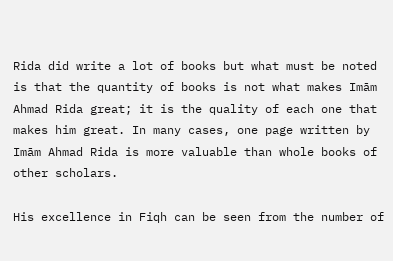Rida did write a lot of books but what must be noted is that the quantity of books is not what makes Imām Ahmad Rida great; it is the quality of each one that makes him great. In many cases, one page written by Imām Ahmad Rida is more valuable than whole books of other scholars.

His excellence in Fiqh can be seen from the number of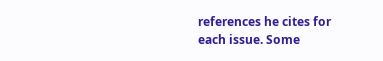references he cites for each issue. Some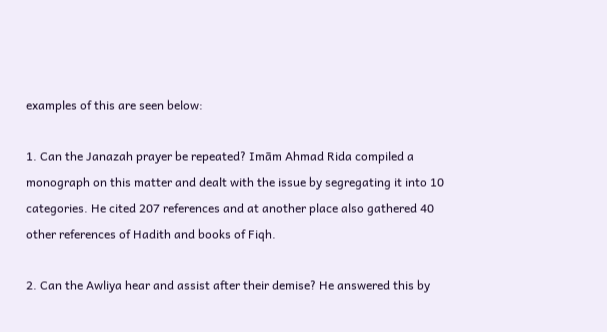examples of this are seen below:

1. Can the Janazah prayer be repeated? Imām Ahmad Rida compiled a monograph on this matter and dealt with the issue by segregating it into 10 categories. He cited 207 references and at another place also gathered 40 other references of Hadith and books of Fiqh.

2. Can the Awliya hear and assist after their demise? He answered this by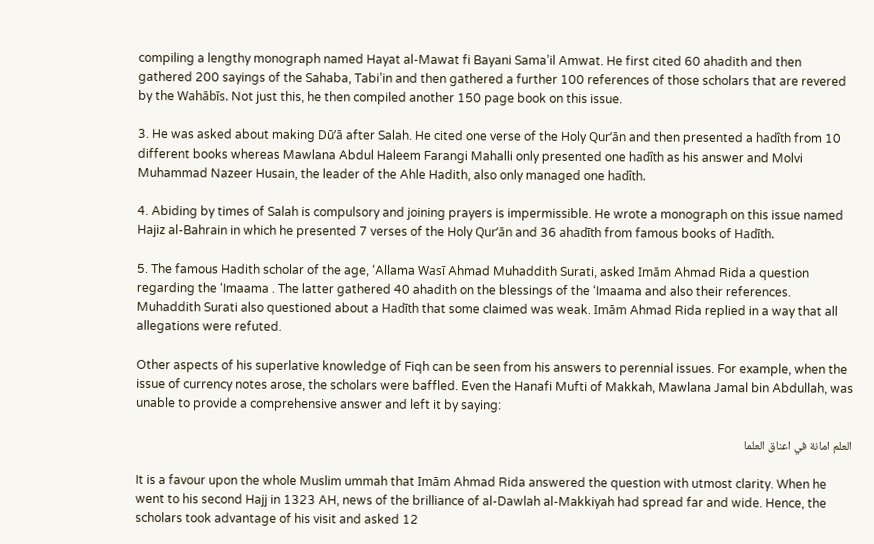compiling a lengthy monograph named Hayat al-Mawat fi Bayani Sama’il Amwat. He first cited 60 ahadith and then gathered 200 sayings of the Sahaba, Tabi’in and then gathered a further 100 references of those scholars that are revered by the Wahābīs. Not just this, he then compiled another 150 page book on this issue.

3. He was asked about making Dū’ā after Salah. He cited one verse of the Holy Qur’ān and then presented a hadîth from 10 different books whereas Mawlana Abdul Haleem Farangi Mahalli only presented one hadîth as his answer and Molvi Muhammad Nazeer Husain, the leader of the Ahle Hadith, also only managed one hadîth.

4. Abiding by times of Salah is compulsory and joining prayers is impermissible. He wrote a monograph on this issue named Hajiz al-Bahrain in which he presented 7 verses of the Holy Qur’ān and 36 ahadīth from famous books of Hadīth.

5. The famous Hadith scholar of the age, ‘Allama Wasī Ahmad Muhaddith Surati, asked Imām Ahmad Rida a question regarding the ‘Imaama . The latter gathered 40 ahadith on the blessings of the ‘Imaama and also their references. Muhaddith Surati also questioned about a Hadīth that some claimed was weak. Imām Ahmad Rida replied in a way that all allegations were refuted.

Other aspects of his superlative knowledge of Fiqh can be seen from his answers to perennial issues. For example, when the issue of currency notes arose, the scholars were baffled. Even the Hanafi Mufti of Makkah, Mawlana Jamal bin Abdullah, was unable to provide a comprehensive answer and left it by saying:

العلم امانة في اعناق العلما

It is a favour upon the whole Muslim ummah that Imām Ahmad Rida answered the question with utmost clarity. When he went to his second Hajj in 1323 AH, news of the brilliance of al-Dawlah al-Makkiyah had spread far and wide. Hence, the scholars took advantage of his visit and asked 12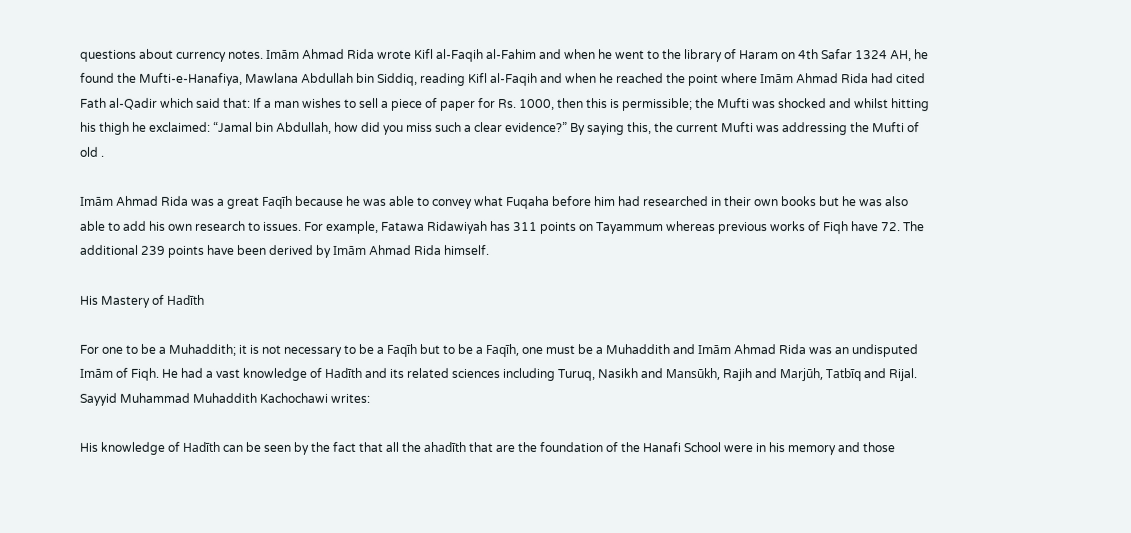questions about currency notes. Imām Ahmad Rida wrote Kifl al-Faqih al-Fahim and when he went to the library of Haram on 4th Safar 1324 AH, he found the Mufti-e-Hanafiya, Mawlana Abdullah bin Siddiq, reading Kifl al-Faqih and when he reached the point where Imām Ahmad Rida had cited Fath al-Qadir which said that: If a man wishes to sell a piece of paper for Rs. 1000, then this is permissible; the Mufti was shocked and whilst hitting his thigh he exclaimed: “Jamal bin Abdullah, how did you miss such a clear evidence?” By saying this, the current Mufti was addressing the Mufti of old .

Imām Ahmad Rida was a great Faqīh because he was able to convey what Fuqaha before him had researched in their own books but he was also able to add his own research to issues. For example, Fatawa Ridawiyah has 311 points on Tayammum whereas previous works of Fiqh have 72. The additional 239 points have been derived by Imām Ahmad Rida himself.

His Mastery of Hadīth

For one to be a Muhaddith; it is not necessary to be a Faqīh but to be a Faqīh, one must be a Muhaddith and Imām Ahmad Rida was an undisputed Imām of Fiqh. He had a vast knowledge of Hadīth and its related sciences including Turuq, Nasikh and Mansūkh, Rajih and Marjūh, Tatbīq and Rijal. Sayyid Muhammad Muhaddith Kachochawi writes:

His knowledge of Hadīth can be seen by the fact that all the ahadīth that are the foundation of the Hanafi School were in his memory and those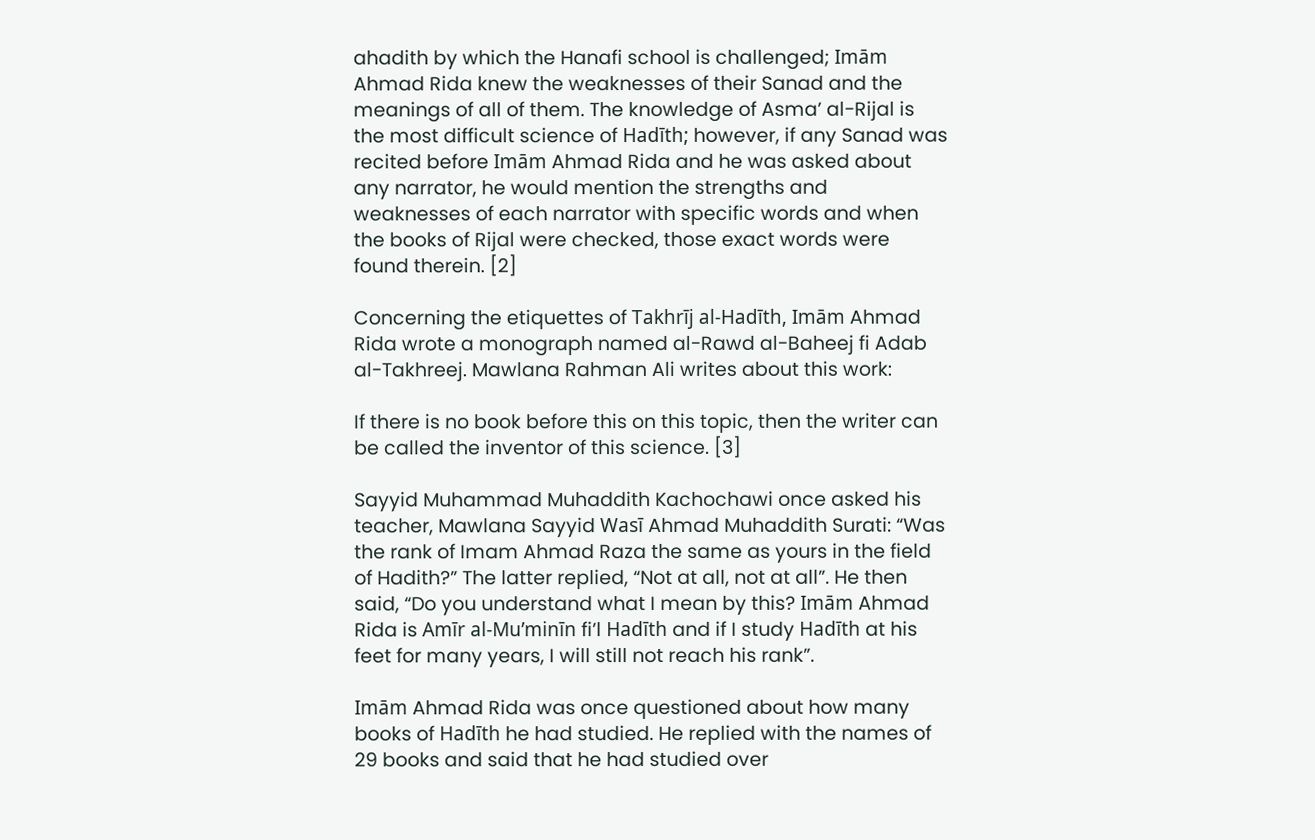ahadith by which the Hanafi school is challenged; Imām Ahmad Rida knew the weaknesses of their Sanad and the meanings of all of them. The knowledge of Asma’ al-Rijal is the most difficult science of Hadīth; however, if any Sanad was recited before Imām Ahmad Rida and he was asked about any narrator, he would mention the strengths and weaknesses of each narrator with specific words and when the books of Rijal were checked, those exact words were found therein. [2]

Concerning the etiquettes of Takhrīj al-Hadīth, Imām Ahmad Rida wrote a monograph named al-Rawd al-Baheej fi Adab al-Takhreej. Mawlana Rahman Ali writes about this work:

If there is no book before this on this topic, then the writer can be called the inventor of this science. [3]

Sayyid Muhammad Muhaddith Kachochawi once asked his teacher, Mawlana Sayyid Wasī Ahmad Muhaddith Surati: “Was the rank of Imam Ahmad Raza the same as yours in the field of Hadith?” The latter replied, “Not at all, not at all”. He then said, “Do you understand what I mean by this? Imām Ahmad Rida is Amīr al-Mu’minīn fi’l Hadīth and if I study Hadīth at his feet for many years, I will still not reach his rank”.

Imām Ahmad Rida was once questioned about how many books of Hadīth he had studied. He replied with the names of 29 books and said that he had studied over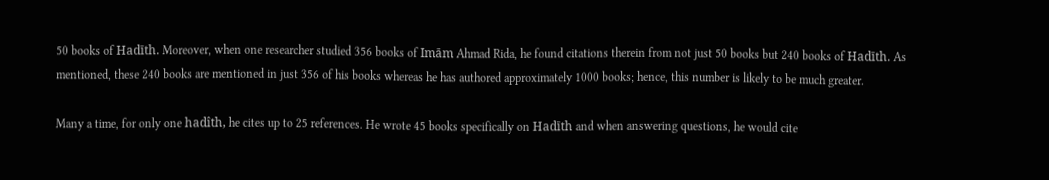50 books of Hadīth. Moreover, when one researcher studied 356 books of Imām Ahmad Rida, he found citations therein from not just 50 books but 240 books of Hadīth. As mentioned, these 240 books are mentioned in just 356 of his books whereas he has authored approximately 1000 books; hence, this number is likely to be much greater.

Many a time, for only one hadîth, he cites up to 25 references. He wrote 45 books specifically on Hadīth and when answering questions, he would cite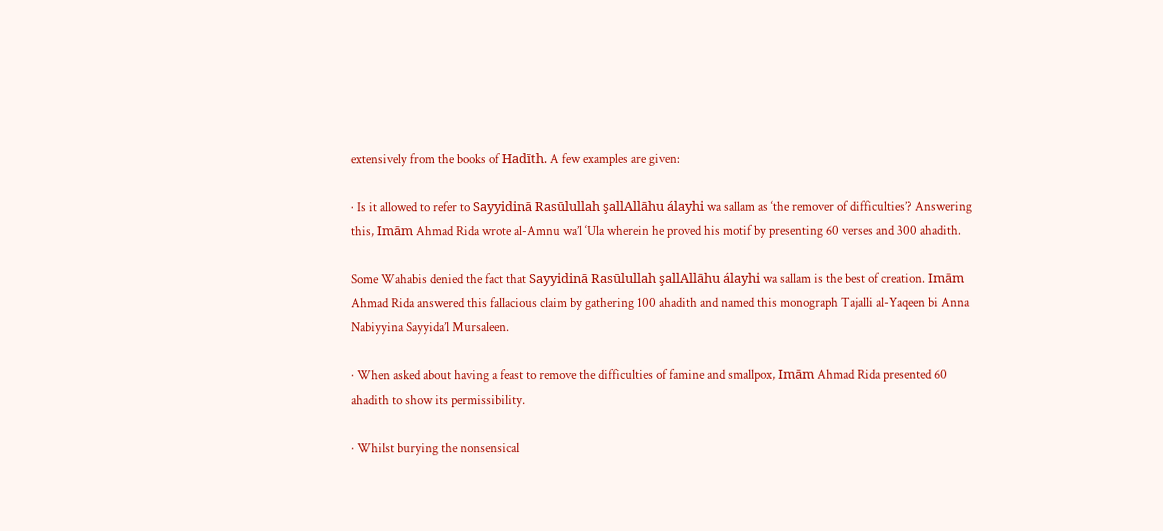extensively from the books of Hadīth. A few examples are given:

· Is it allowed to refer to Sayyidinā Rasūlullah şallAllāhu álayhi wa sallam as ‘the remover of difficulties’? Answering this, Imām Ahmad Rida wrote al-Amnu wa’l ‘Ula wherein he proved his motif by presenting 60 verses and 300 ahadith.

Some Wahabis denied the fact that Sayyidinā Rasūlullah şallAllāhu álayhi wa sallam is the best of creation. Imām Ahmad Rida answered this fallacious claim by gathering 100 ahadith and named this monograph Tajalli al-Yaqeen bi Anna Nabiyyina Sayyida’l Mursaleen.

· When asked about having a feast to remove the difficulties of famine and smallpox, Imām Ahmad Rida presented 60 ahadith to show its permissibility.

· Whilst burying the nonsensical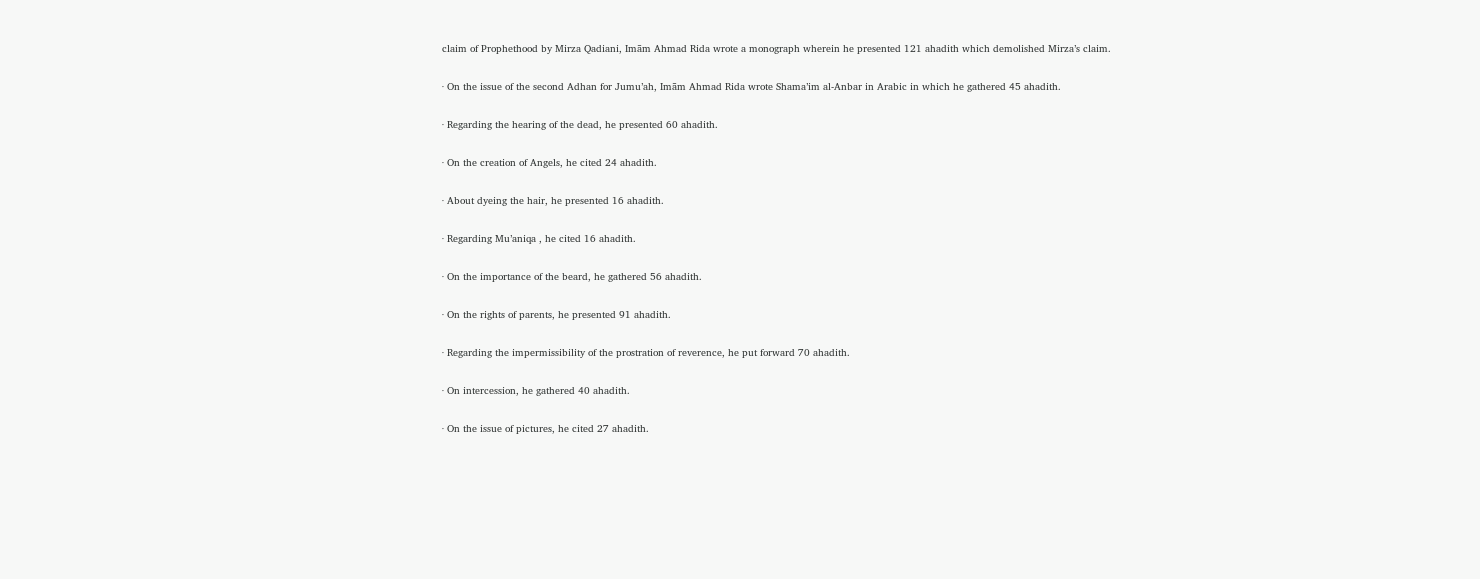claim of Prophethood by Mirza Qadiani, Imām Ahmad Rida wrote a monograph wherein he presented 121 ahadith which demolished Mirza’s claim.

· On the issue of the second Adhan for Jumu’ah, Imām Ahmad Rida wrote Shama’im al-Anbar in Arabic in which he gathered 45 ahadith.

· Regarding the hearing of the dead, he presented 60 ahadith.

· On the creation of Angels, he cited 24 ahadith.

· About dyeing the hair, he presented 16 ahadith.

· Regarding Mu’aniqa , he cited 16 ahadith.

· On the importance of the beard, he gathered 56 ahadith.

· On the rights of parents, he presented 91 ahadith.

· Regarding the impermissibility of the prostration of reverence, he put forward 70 ahadith.

· On intercession, he gathered 40 ahadith.

· On the issue of pictures, he cited 27 ahadith.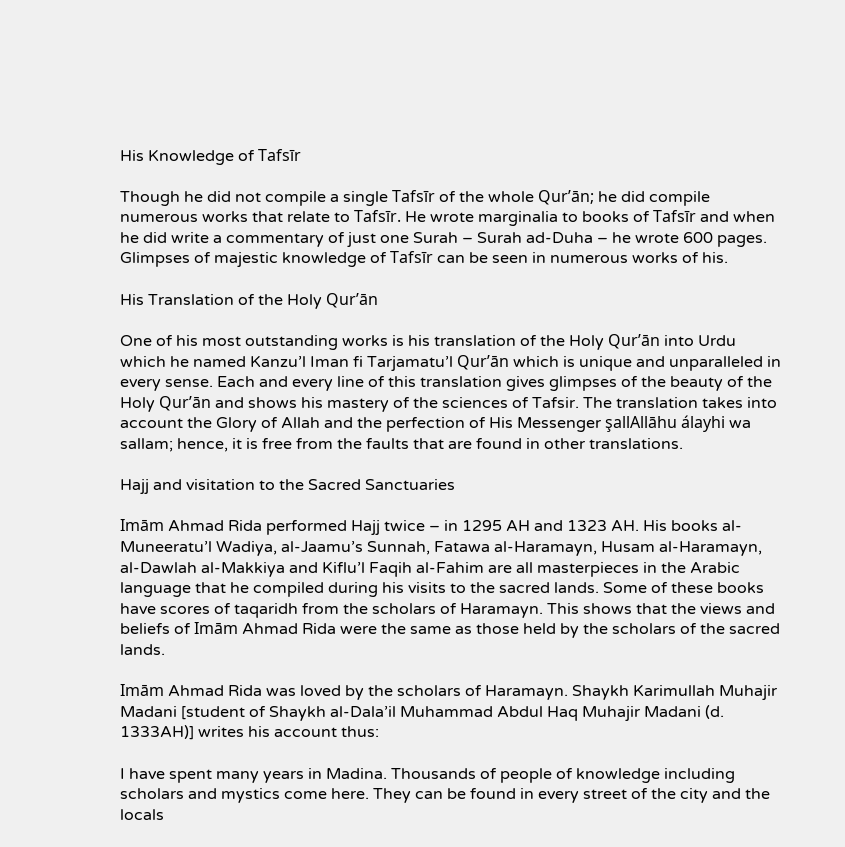His Knowledge of Tafsīr

Though he did not compile a single Tafsīr of the whole Qur’ān; he did compile numerous works that relate to Tafsīr. He wrote marginalia to books of Tafsīr and when he did write a commentary of just one Surah – Surah ad-Duha – he wrote 600 pages. Glimpses of majestic knowledge of Tafsīr can be seen in numerous works of his.

His Translation of the Holy Qur’ān

One of his most outstanding works is his translation of the Holy Qur’ān into Urdu which he named Kanzu’l Iman fi Tarjamatu’l Qur’ān which is unique and unparalleled in every sense. Each and every line of this translation gives glimpses of the beauty of the Holy Qur’ān and shows his mastery of the sciences of Tafsir. The translation takes into account the Glory of Allah and the perfection of His Messenger şallAllāhu álayhi wa sallam; hence, it is free from the faults that are found in other translations.

Hajj and visitation to the Sacred Sanctuaries

Imām Ahmad Rida performed Hajj twice – in 1295 AH and 1323 AH. His books al-Muneeratu’l Wadiya, al-Jaamu’s Sunnah, Fatawa al-Haramayn, Husam al-Haramayn, al-Dawlah al-Makkiya and Kiflu’l Faqih al-Fahim are all masterpieces in the Arabic language that he compiled during his visits to the sacred lands. Some of these books have scores of taqaridh from the scholars of Haramayn. This shows that the views and beliefs of Imām Ahmad Rida were the same as those held by the scholars of the sacred lands.

Imām Ahmad Rida was loved by the scholars of Haramayn. Shaykh Karimullah Muhajir Madani [student of Shaykh al-Dala’il Muhammad Abdul Haq Muhajir Madani (d. 1333AH)] writes his account thus:

I have spent many years in Madina. Thousands of people of knowledge including scholars and mystics come here. They can be found in every street of the city and the locals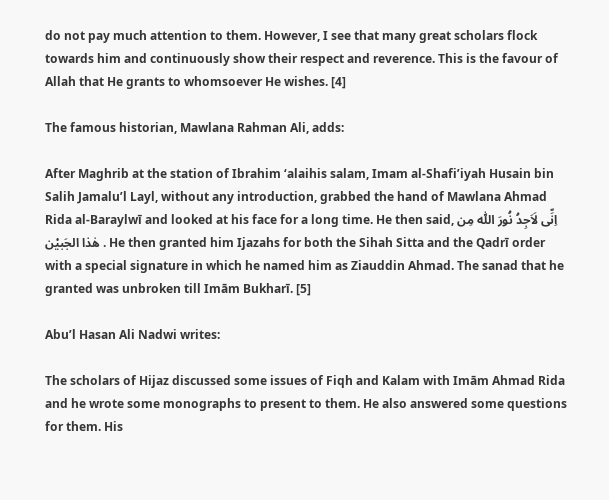do not pay much attention to them. However, I see that many great scholars flock towards him and continuously show their respect and reverence. This is the favour of Allah that He grants to whomsoever He wishes. [4]

The famous historian, Mawlana Rahman Ali, adds:

After Maghrib at the station of Ibrahim ‘alaihis salam, Imam al-Shafi’iyah Husain bin Salih Jamalu’l Layl, without any introduction, grabbed the hand of Mawlana Ahmad Rida al-Baraylwī and looked at his face for a long time. He then said, اِنِّى لَاَجِدُ نُورَ اللّٰه مِن هٰذا الجَبيْن . He then granted him Ijazahs for both the Sihah Sitta and the Qadrī order with a special signature in which he named him as Ziauddin Ahmad. The sanad that he granted was unbroken till Imām Bukharī. [5]

Abu’l Hasan Ali Nadwi writes:

The scholars of Hijaz discussed some issues of Fiqh and Kalam with Imām Ahmad Rida and he wrote some monographs to present to them. He also answered some questions for them. His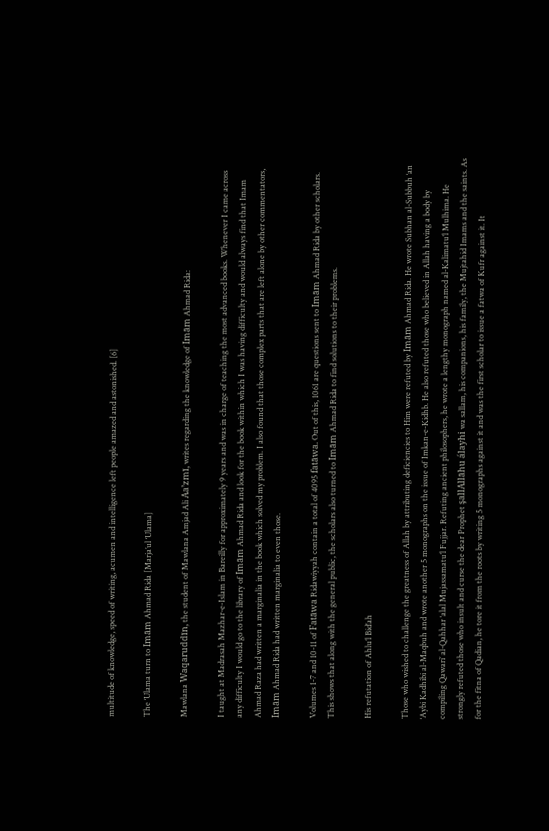multitude of knowledge, speed of writing, acumen and intelligence left people amazed and astonished. [6]

The ‘Ulama turn to Imām Ahmad Rida [Marja’ul ‘Ulama]

Mawlana Waqaruddīn, the student of Mawlana Amjad Ali Aa’zmī, writes regarding the knowledge of Imām Ahmad Rida:

I taught at Madrasah Mazhar-e-Islam in Bareilly for approximately 9 years and was in charge of teaching the most advanced books. Whenever I came across any difficulty I would go to the library of Imām Ahmad Rida and look for the book within which I was having difficulty and would always find that Imam Ahmad Raza had written a marginalia in the book which solved my problem. I also found that those complex parts that are left alone by other commentators, Imām Ahmad Rida had written marginalia to even those.

Volumes 1-7 and 10-11 of Fatāwa Ridawiyyah contain a total of 4095 fatāwa. Out of this, 1061 are questions sent to Imām Ahmad Rida by other scholars. This shows that along with the general public, the scholars also turned to Imām Ahmad Rida to find solutions to their problems.

His refutation of Ahlu’l Bid’ah

Those who wished to challenge the greatness of Allah by attributing deficiencies to Him were refuted by Imām Ahmad Rida. He wrote Subhan al-Subbuh ‘an ‘Aybi Kadhibi al-Maqbuh and wrote another 5 monographs on the issue of Imkan-e-Kidhb. He also refuted those who believed in Allah having a body by compiling Qawari’ al-Qahhar ‘alal Mujassamatu’l Fujjar. Refuting ancient philosophers, he wrote a lengthy monograph named al-Kalimatu’l Mulhima. He strongly refuted those who insult and curse the dear Prophet şallAllāhu álayhi wa sallam, his companions, his family, the Mujtahid Imams and the saints. As for the fitna of Qadian, he tore it from the roots by writing 5 monographs against it and was the first scholar to issue a fatwa of Kufr against it. It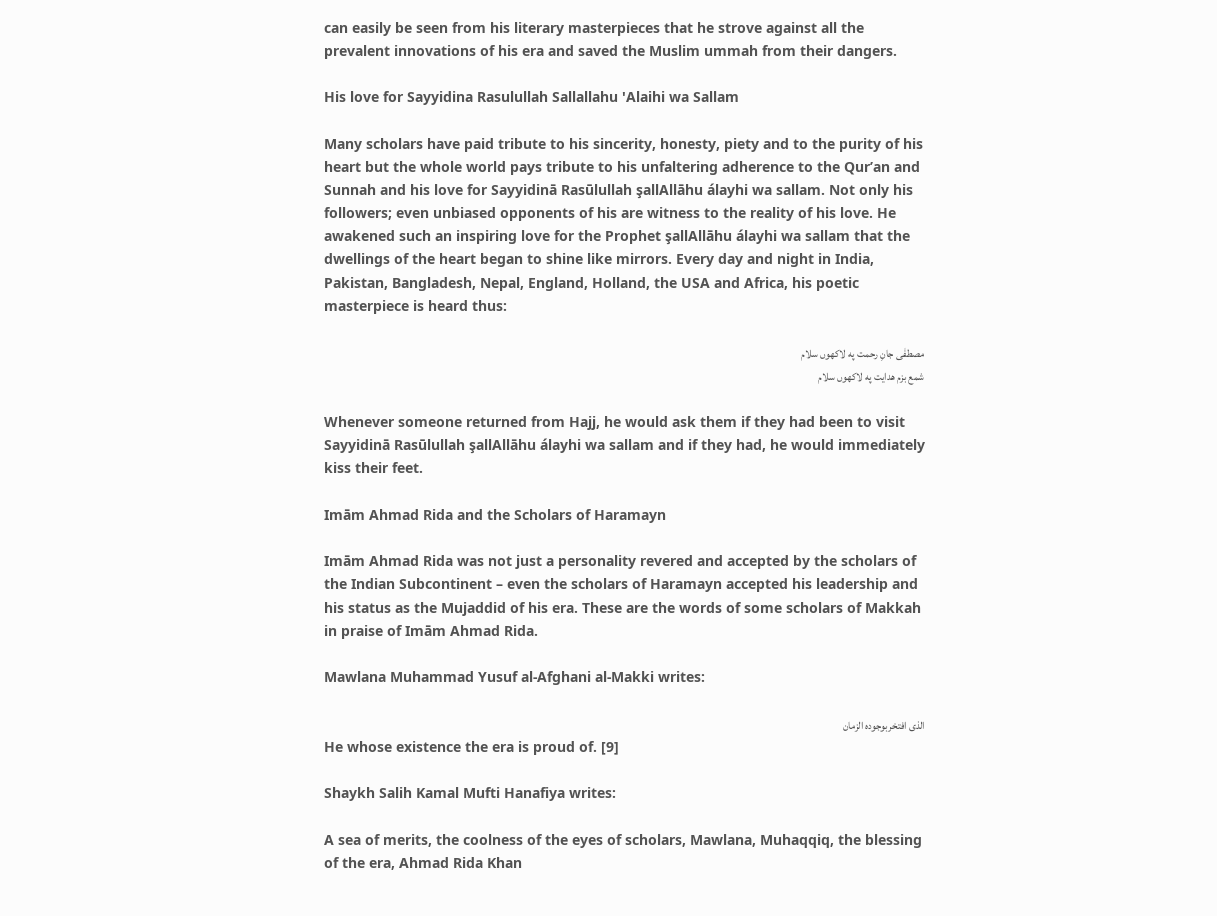can easily be seen from his literary masterpieces that he strove against all the prevalent innovations of his era and saved the Muslim ummah from their dangers.

His love for Sayyidina Rasulullah Sallallahu 'Alaihi wa Sallam

Many scholars have paid tribute to his sincerity, honesty, piety and to the purity of his heart but the whole world pays tribute to his unfaltering adherence to the Qur’an and Sunnah and his love for Sayyidinā Rasūlullah şallAllāhu álayhi wa sallam. Not only his followers; even unbiased opponents of his are witness to the reality of his love. He awakened such an inspiring love for the Prophet şallAllāhu álayhi wa sallam that the dwellings of the heart began to shine like mirrors. Every day and night in India, Pakistan, Bangladesh, Nepal, England, Holland, the USA and Africa, his poetic masterpiece is heard thus:

مصطفٰى جانِ رحمت په لاكهوں سلام
شمع بزم هدايت په لاكهوں سلام

Whenever someone returned from Hajj, he would ask them if they had been to visit Sayyidinā Rasūlullah şallAllāhu álayhi wa sallam and if they had, he would immediately kiss their feet.

Imām Ahmad Rida and the Scholars of Haramayn

Imām Ahmad Rida was not just a personality revered and accepted by the scholars of the Indian Subcontinent – even the scholars of Haramayn accepted his leadership and his status as the Mujaddid of his era. These are the words of some scholars of Makkah in praise of Imām Ahmad Rida.

Mawlana Muhammad Yusuf al-Afghani al-Makki writes:

الذى افتخربوجوده الزمان
He whose existence the era is proud of. [9]

Shaykh Salih Kamal Mufti Hanafiya writes:

A sea of merits, the coolness of the eyes of scholars, Mawlana, Muhaqqiq, the blessing of the era, Ahmad Rida Khan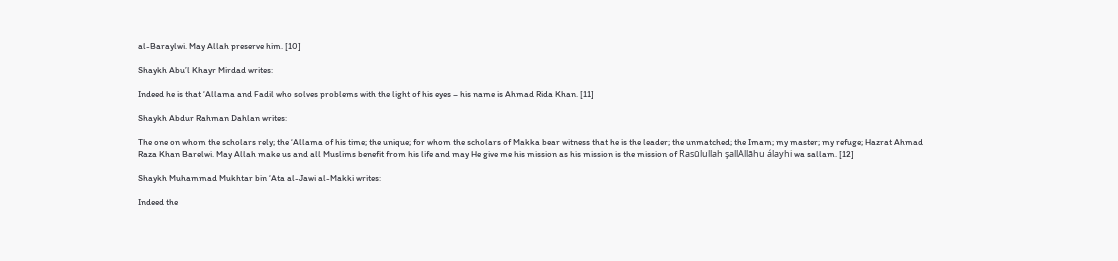al-Baraylwi. May Allah preserve him. [10]

Shaykh Abu’l Khayr Mirdad writes:

Indeed he is that ‘Allama and Fadil who solves problems with the light of his eyes – his name is Ahmad Rida Khan. [11]

Shaykh Abdur Rahman Dahlan writes:

The one on whom the scholars rely; the ‘Allama of his time; the unique; for whom the scholars of Makka bear witness that he is the leader; the unmatched; the Imam; my master; my refuge; Hazrat Ahmad Raza Khan Barelwi. May Allah make us and all Muslims benefit from his life and may He give me his mission as his mission is the mission of Rasūlullah şallAllāhu álayhi wa sallam. [12]

Shaykh Muhammad Mukhtar bin ‘Ata al-Jawi al-Makki writes:

Indeed the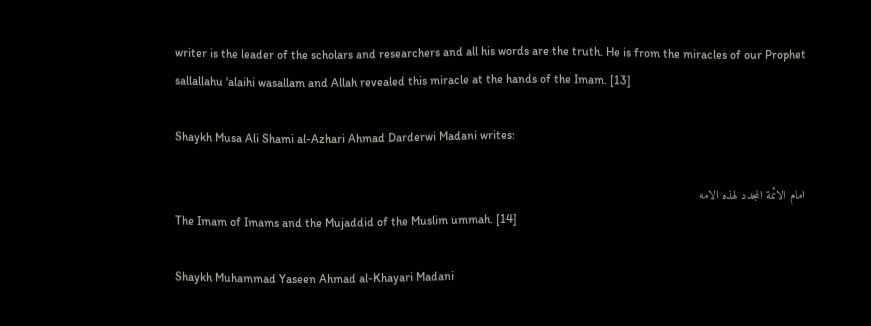writer is the leader of the scholars and researchers and all his words are the truth. He is from the miracles of our Prophet sallallahu 'alaihi wasallam and Allah revealed this miracle at the hands of the Imam. [13]

Shaykh Musa Ali Shami al-Azhari Ahmad Darderwi Madani writes:

امام الاٮٔمة المجدد لهذه الامه
The Imam of Imams and the Mujaddid of the Muslim ummah. [14]

Shaykh Muhammad Yaseen Ahmad al-Khayari Madani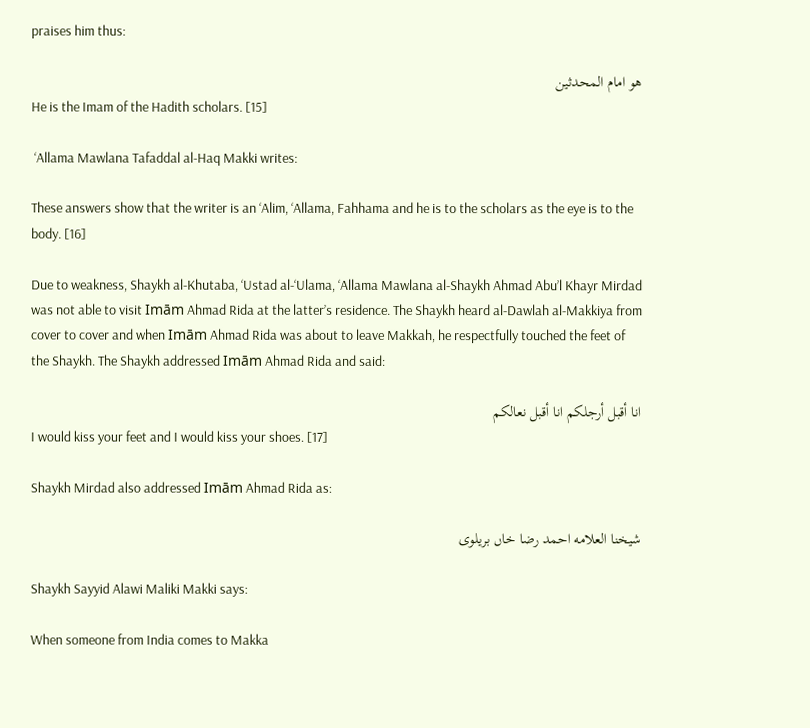praises him thus:

هو امام المحدثين
He is the Imam of the Hadith scholars. [15]

 ‘Allama Mawlana Tafaddal al-Haq Makki writes:

These answers show that the writer is an ‘Alim, ‘Allama, Fahhama and he is to the scholars as the eye is to the body. [16]

Due to weakness, Shaykh al-Khutaba, ‘Ustad al-‘Ulama, ‘Allama Mawlana al-Shaykh Ahmad Abu’l Khayr Mirdad was not able to visit Imām Ahmad Rida at the latter’s residence. The Shaykh heard al-Dawlah al-Makkiya from cover to cover and when Imām Ahmad Rida was about to leave Makkah, he respectfully touched the feet of the Shaykh. The Shaykh addressed Imām Ahmad Rida and said:

انا أقبل أرجلكم انا أقبل نعالكم
I would kiss your feet and I would kiss your shoes. [17]

Shaykh Mirdad also addressed Imām Ahmad Rida as:

شيخنا العلامه احمد رضا خاں بريلوى

Shaykh Sayyid Alawi Maliki Makki says:

When someone from India comes to Makka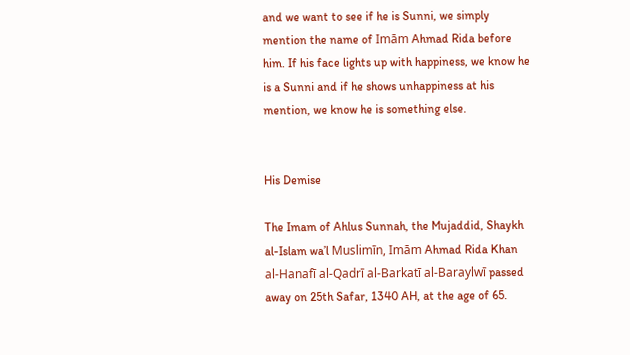and we want to see if he is Sunni, we simply mention the name of Imām Ahmad Rida before him. If his face lights up with happiness, we know he is a Sunni and if he shows unhappiness at his mention, we know he is something else.


His Demise

The Imam of Ahlus Sunnah, the Mujaddid, Shaykh al-Islam wa’l Muslimīn, Imām Ahmad Rida Khan al-Hanafī al-Qadrī al-Barkatī al-Baraylwī passed away on 25th Safar, 1340 AH, at the age of 65.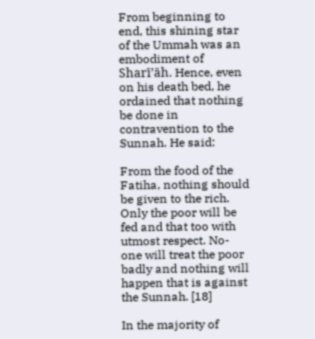From beginning to end, this shining star of the Ummah was an embodiment of Sharī’āh. Hence, even on his death bed, he ordained that nothing be done in contravention to the Sunnah. He said:

From the food of the Fatiha, nothing should be given to the rich. Only the poor will be fed and that too with utmost respect. No-one will treat the poor badly and nothing will happen that is against the Sunnah. [18]

In the majority of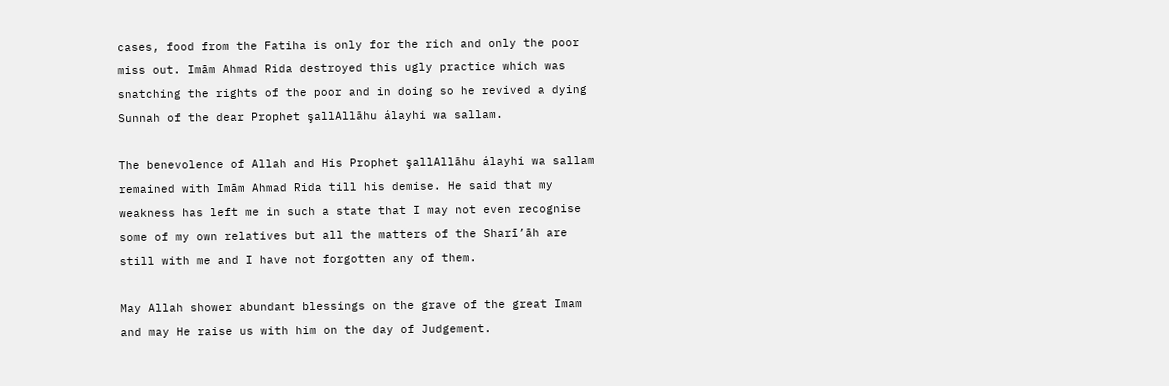cases, food from the Fatiha is only for the rich and only the poor miss out. Imām Ahmad Rida destroyed this ugly practice which was snatching the rights of the poor and in doing so he revived a dying Sunnah of the dear Prophet şallAllāhu álayhi wa sallam.

The benevolence of Allah and His Prophet şallAllāhu álayhi wa sallam remained with Imām Ahmad Rida till his demise. He said that my weakness has left me in such a state that I may not even recognise some of my own relatives but all the matters of the Sharī’āh are still with me and I have not forgotten any of them.

May Allah shower abundant blessings on the grave of the great Imam and may He raise us with him on the day of Judgement.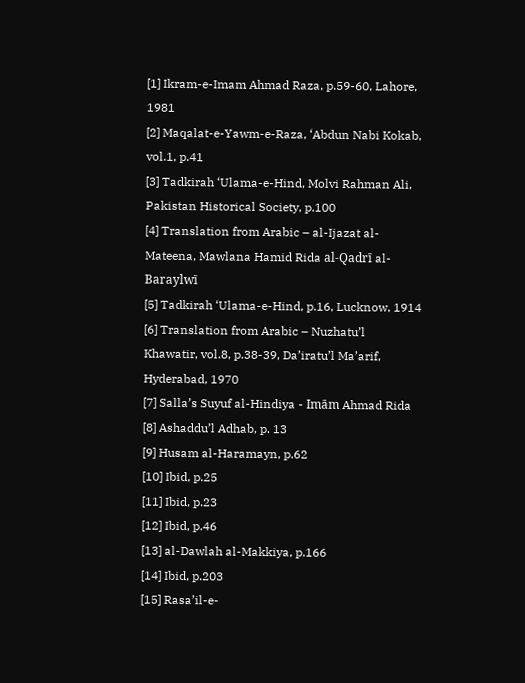[1] Ikram-e-Imam Ahmad Raza, p.59-60, Lahore, 1981
[2] Maqalat-e-Yawm-e-Raza, ‘Abdun Nabi Kokab, vol.1, p.41
[3] Tadkirah ‘Ulama-e-Hind, Molvi Rahman Ali, Pakistan Historical Society, p.100
[4] Translation from Arabic – al-Ijazat al-Mateena, Mawlana Hamid Rida al-Qadrī al-Baraylwī
[5] Tadkirah ‘Ulama-e-Hind, p.16, Lucknow, 1914
[6] Translation from Arabic – Nuzhatu’l Khawatir, vol.8, p.38-39, Da’iratu’l Ma’arif, Hyderabad, 1970
[7] Salla’s Suyuf al-Hindiya - Imām Ahmad Rida
[8] Ashaddu’l Adhab, p. 13
[9] Husam al-Haramayn, p.62
[10] Ibid, p.25
[11] Ibid, p.23
[12] Ibid, p.46
[13] al-Dawlah al-Makkiya, p.166
[14] Ibid, p.203
[15] Rasa’il-e-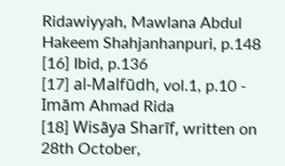Ridawiyyah, Mawlana Abdul Hakeem Shahjanhanpuri, p.148
[16] Ibid, p.136
[17] al-Malfūdh, vol.1, p.10 - Imām Ahmad Rida
[18] Wisāya Sharīf, written on 28th October,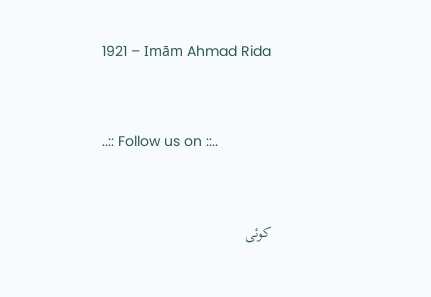1921 – Imām Ahmad Rida


..:: Follow us on ::..


کوئی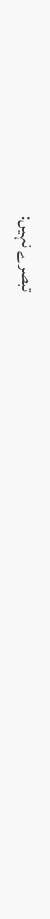تبصرے نہیں: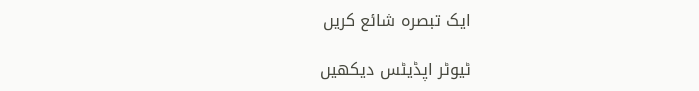ایک تبصرہ شائع کریں

ٹیوٹر اپڈیٹس دیکھیں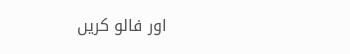اور فالو کریں